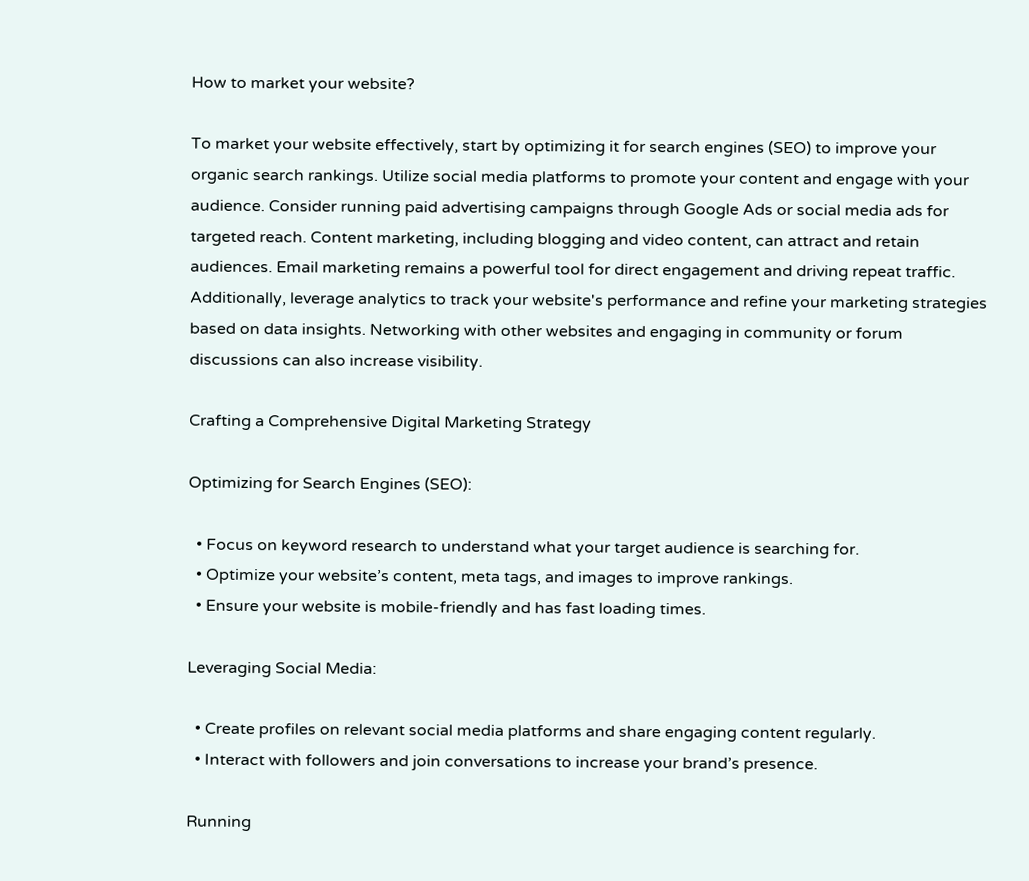How to market your website?

To market your website effectively, start by optimizing it for search engines (SEO) to improve your organic search rankings. Utilize social media platforms to promote your content and engage with your audience. Consider running paid advertising campaigns through Google Ads or social media ads for targeted reach. Content marketing, including blogging and video content, can attract and retain audiences. Email marketing remains a powerful tool for direct engagement and driving repeat traffic. Additionally, leverage analytics to track your website's performance and refine your marketing strategies based on data insights. Networking with other websites and engaging in community or forum discussions can also increase visibility.

Crafting a Comprehensive Digital Marketing Strategy

Optimizing for Search Engines (SEO):

  • Focus on keyword research to understand what your target audience is searching for.
  • Optimize your website’s content, meta tags, and images to improve rankings.
  • Ensure your website is mobile-friendly and has fast loading times.

Leveraging Social Media:

  • Create profiles on relevant social media platforms and share engaging content regularly.
  • Interact with followers and join conversations to increase your brand’s presence.

Running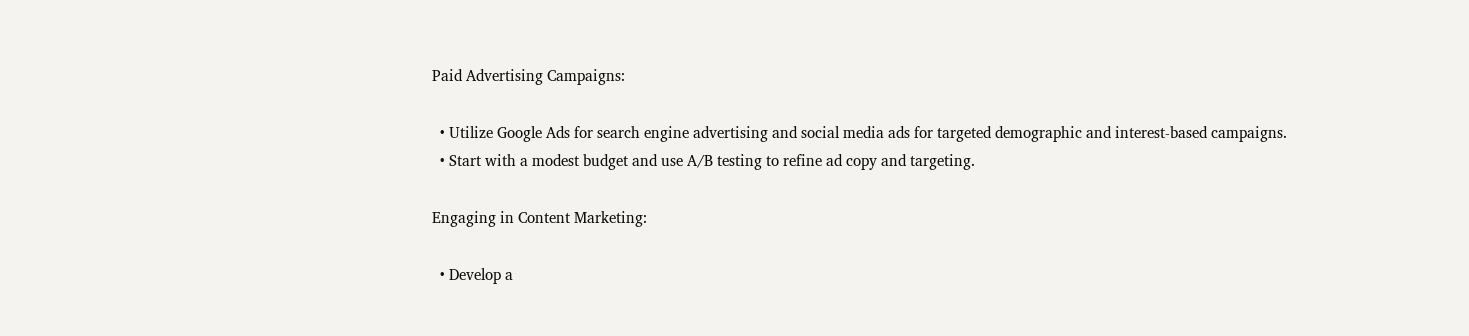Paid Advertising Campaigns:

  • Utilize Google Ads for search engine advertising and social media ads for targeted demographic and interest-based campaigns.
  • Start with a modest budget and use A/B testing to refine ad copy and targeting.

Engaging in Content Marketing:

  • Develop a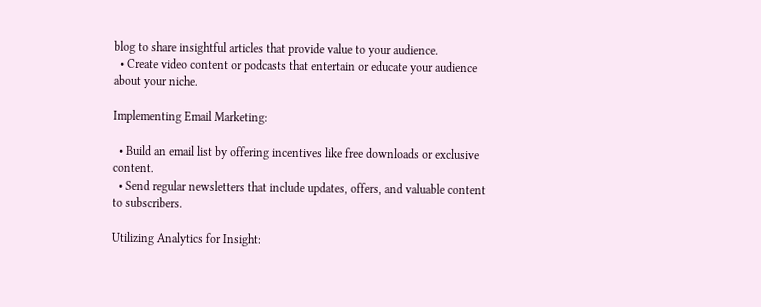blog to share insightful articles that provide value to your audience.
  • Create video content or podcasts that entertain or educate your audience about your niche.

Implementing Email Marketing:

  • Build an email list by offering incentives like free downloads or exclusive content.
  • Send regular newsletters that include updates, offers, and valuable content to subscribers.

Utilizing Analytics for Insight: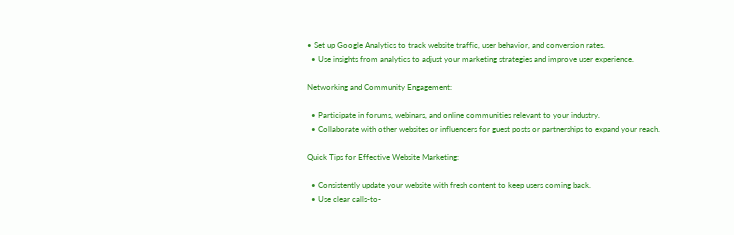• Set up Google Analytics to track website traffic, user behavior, and conversion rates.
  • Use insights from analytics to adjust your marketing strategies and improve user experience.

Networking and Community Engagement:

  • Participate in forums, webinars, and online communities relevant to your industry.
  • Collaborate with other websites or influencers for guest posts or partnerships to expand your reach.

Quick Tips for Effective Website Marketing:

  • Consistently update your website with fresh content to keep users coming back.
  • Use clear calls-to-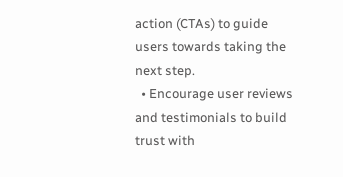action (CTAs) to guide users towards taking the next step.
  • Encourage user reviews and testimonials to build trust with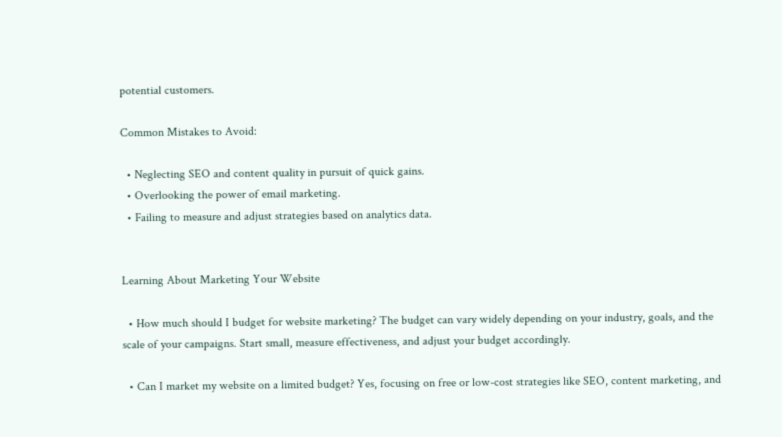potential customers.

Common Mistakes to Avoid:

  • Neglecting SEO and content quality in pursuit of quick gains.
  • Overlooking the power of email marketing.
  • Failing to measure and adjust strategies based on analytics data.


Learning About Marketing Your Website

  • How much should I budget for website marketing? The budget can vary widely depending on your industry, goals, and the scale of your campaigns. Start small, measure effectiveness, and adjust your budget accordingly.

  • Can I market my website on a limited budget? Yes, focusing on free or low-cost strategies like SEO, content marketing, and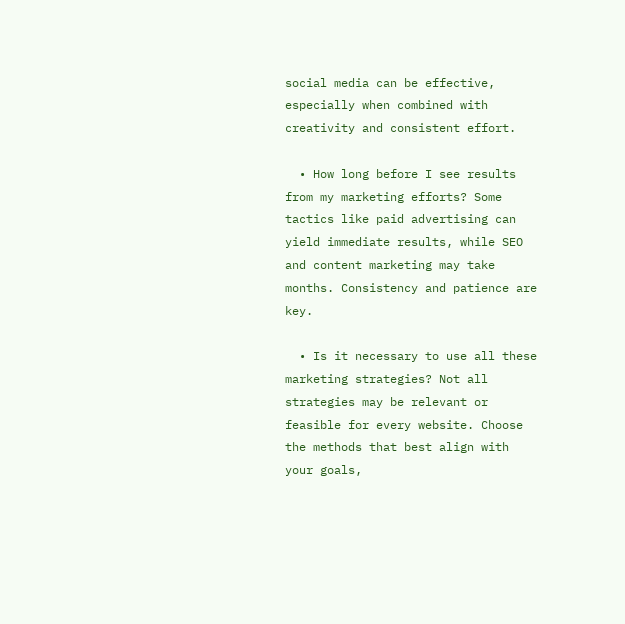social media can be effective, especially when combined with creativity and consistent effort.

  • How long before I see results from my marketing efforts? Some tactics like paid advertising can yield immediate results, while SEO and content marketing may take months. Consistency and patience are key.

  • Is it necessary to use all these marketing strategies? Not all strategies may be relevant or feasible for every website. Choose the methods that best align with your goals,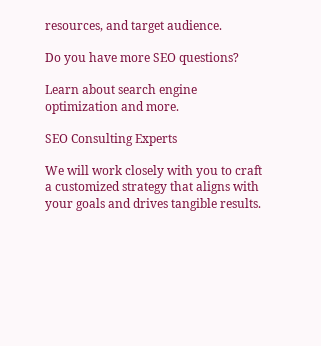resources, and target audience.

Do you have more SEO questions?

Learn about search engine optimization and more.

SEO Consulting Experts

We will work closely with you to craft a customized strategy that aligns with your goals and drives tangible results.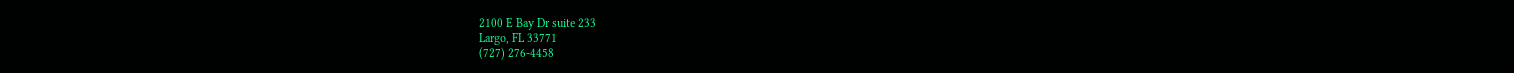2100 E Bay Dr suite 233
Largo, FL 33771
(727) 276-4458